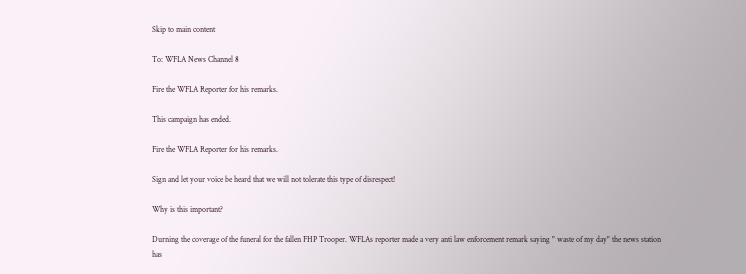Skip to main content

To: WFLA News Channel 8

Fire the WFLA Reporter for his remarks.

This campaign has ended.

Fire the WFLA Reporter for his remarks.

Sign and let your voice be heard that we will not tolerate this type of disrespect!

Why is this important?

Durning the coverage of the funeral for the fallen FHP Trooper. WFLAs reporter made a very anti law enforcement remark saying " waste of my day" the news station has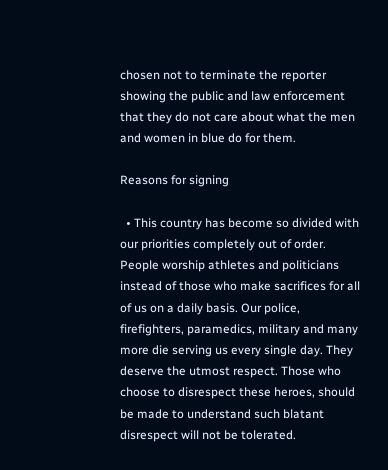chosen not to terminate the reporter showing the public and law enforcement that they do not care about what the men and women in blue do for them.

Reasons for signing

  • This country has become so divided with our priorities completely out of order. People worship athletes and politicians instead of those who make sacrifices for all of us on a daily basis. Our police, firefighters, paramedics, military and many more die serving us every single day. They deserve the utmost respect. Those who choose to disrespect these heroes, should be made to understand such blatant disrespect will not be tolerated.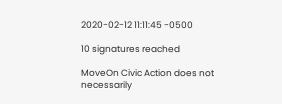2020-02-12 11:11:45 -0500

10 signatures reached

MoveOn Civic Action does not necessarily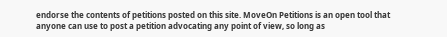endorse the contents of petitions posted on this site. MoveOn Petitions is an open tool that anyone can use to post a petition advocating any point of view, so long as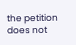the petition does not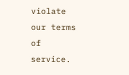violate our terms of service.